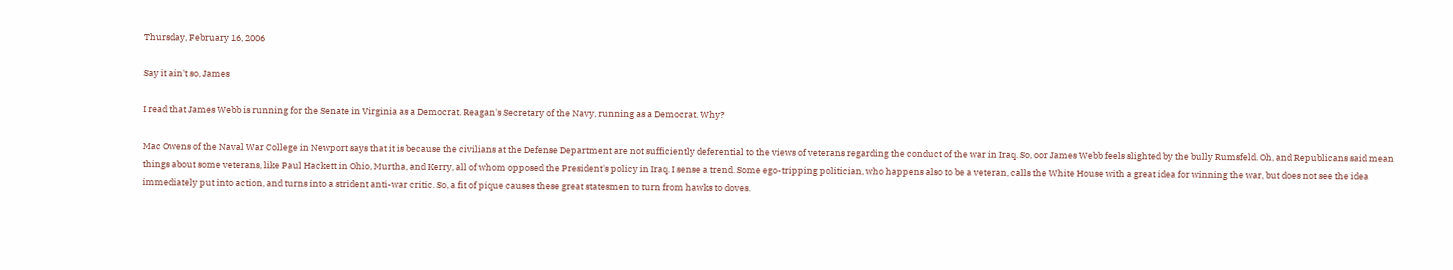Thursday, February 16, 2006

Say it ain't so, James

I read that James Webb is running for the Senate in Virginia as a Democrat. Reagan's Secretary of the Navy, running as a Democrat. Why?

Mac Owens of the Naval War College in Newport says that it is because the civilians at the Defense Department are not sufficiently deferential to the views of veterans regarding the conduct of the war in Iraq. So, oor James Webb feels slighted by the bully Rumsfeld. Oh, and Republicans said mean things about some veterans, like Paul Hackett in Ohio, Murtha, and Kerry, all of whom opposed the President's policy in Iraq. I sense a trend. Some ego-tripping politician, who happens also to be a veteran, calls the White House with a great idea for winning the war, but does not see the idea immediately put into action, and turns into a strident anti-war critic. So, a fit of pique causes these great statesmen to turn from hawks to doves.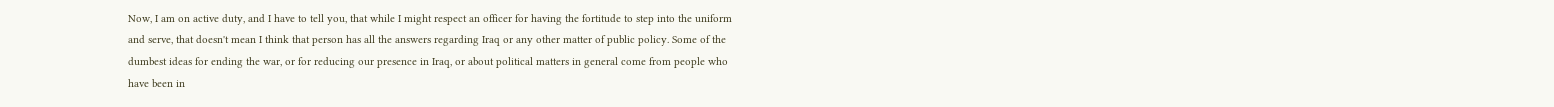Now, I am on active duty, and I have to tell you, that while I might respect an officer for having the fortitude to step into the uniform and serve, that doesn't mean I think that person has all the answers regarding Iraq or any other matter of public policy. Some of the dumbest ideas for ending the war, or for reducing our presence in Iraq, or about political matters in general come from people who have been in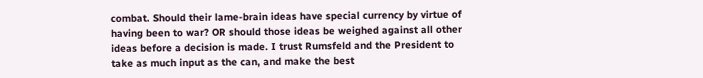combat. Should their lame-brain ideas have special currency by virtue of having been to war? OR should those ideas be weighed against all other ideas before a decision is made. I trust Rumsfeld and the President to take as much input as the can, and make the best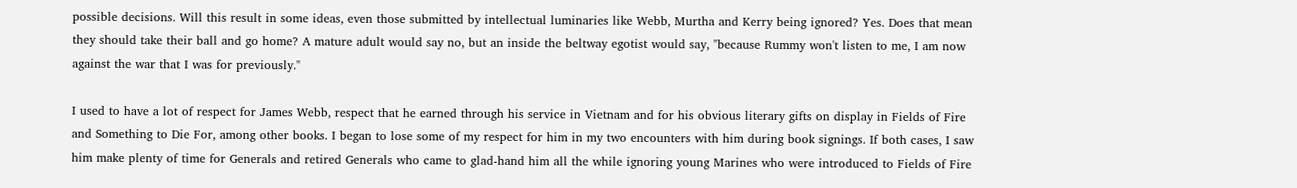possible decisions. Will this result in some ideas, even those submitted by intellectual luminaries like Webb, Murtha and Kerry being ignored? Yes. Does that mean they should take their ball and go home? A mature adult would say no, but an inside the beltway egotist would say, "because Rummy won't listen to me, I am now against the war that I was for previously."

I used to have a lot of respect for James Webb, respect that he earned through his service in Vietnam and for his obvious literary gifts on display in Fields of Fire and Something to Die For, among other books. I began to lose some of my respect for him in my two encounters with him during book signings. If both cases, I saw him make plenty of time for Generals and retired Generals who came to glad-hand him all the while ignoring young Marines who were introduced to Fields of Fire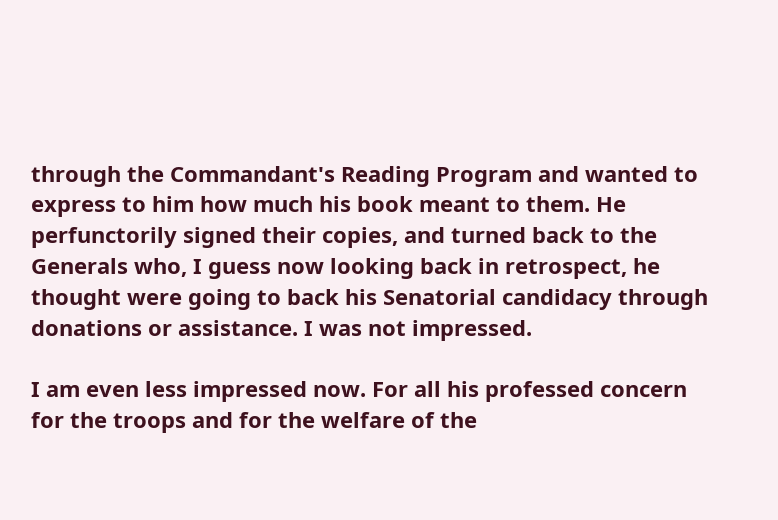through the Commandant's Reading Program and wanted to express to him how much his book meant to them. He perfunctorily signed their copies, and turned back to the Generals who, I guess now looking back in retrospect, he thought were going to back his Senatorial candidacy through donations or assistance. I was not impressed.

I am even less impressed now. For all his professed concern for the troops and for the welfare of the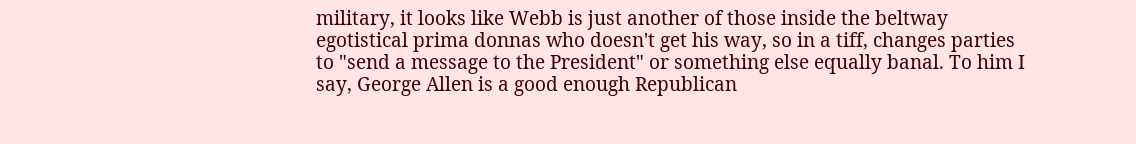military, it looks like Webb is just another of those inside the beltway egotistical prima donnas who doesn't get his way, so in a tiff, changes parties to "send a message to the President" or something else equally banal. To him I say, George Allen is a good enough Republican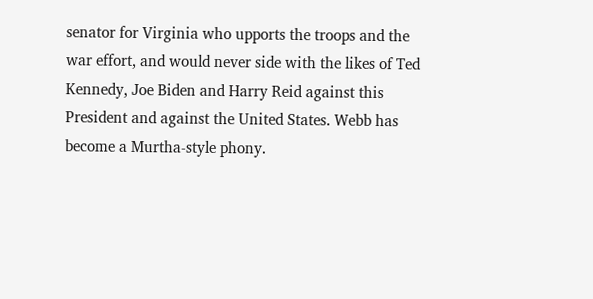senator for Virginia who upports the troops and the war effort, and would never side with the likes of Ted Kennedy, Joe Biden and Harry Reid against this President and against the United States. Webb has become a Murtha-style phony.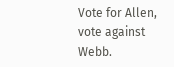Vote for Allen, vote against Webb.